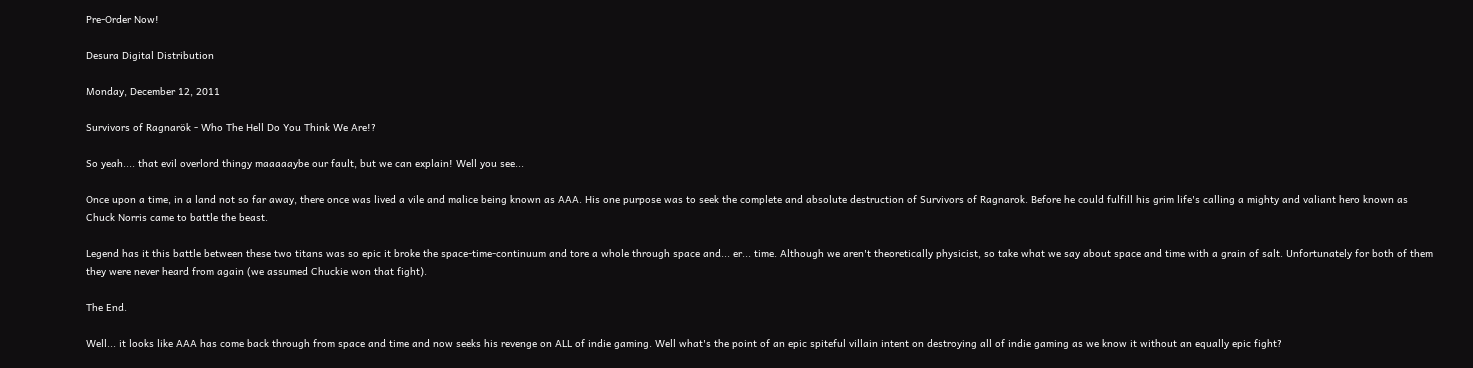Pre-Order Now!

Desura Digital Distribution

Monday, December 12, 2011

Survivors of Ragnarök - Who The Hell Do You Think We Are!?

So yeah.... that evil overlord thingy maaaaaybe our fault, but we can explain! Well you see...

Once upon a time, in a land not so far away, there once was lived a vile and malice being known as AAA. His one purpose was to seek the complete and absolute destruction of Survivors of Ragnarok. Before he could fulfill his grim life's calling a mighty and valiant hero known as Chuck Norris came to battle the beast.

Legend has it this battle between these two titans was so epic it broke the space-time-continuum and tore a whole through space and... er... time. Although we aren't theoretically physicist, so take what we say about space and time with a grain of salt. Unfortunately for both of them they were never heard from again (we assumed Chuckie won that fight).

The End.

Well... it looks like AAA has come back through from space and time and now seeks his revenge on ALL of indie gaming. Well what's the point of an epic spiteful villain intent on destroying all of indie gaming as we know it without an equally epic fight?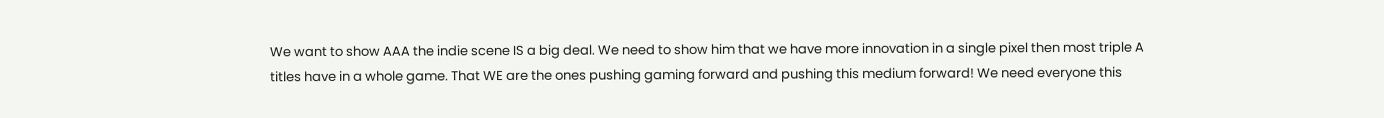We want to show AAA the indie scene IS a big deal. We need to show him that we have more innovation in a single pixel then most triple A titles have in a whole game. That WE are the ones pushing gaming forward and pushing this medium forward! We need everyone this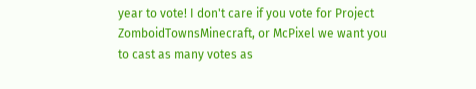year to vote! I don't care if you vote for Project ZomboidTownsMinecraft, or McPixel we want you to cast as many votes as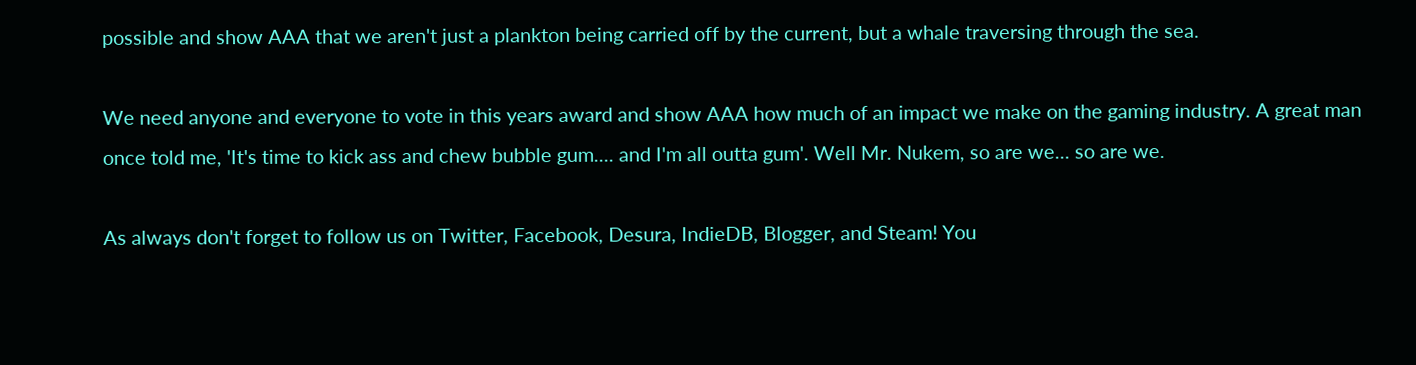possible and show AAA that we aren't just a plankton being carried off by the current, but a whale traversing through the sea.

We need anyone and everyone to vote in this years award and show AAA how much of an impact we make on the gaming industry. A great man once told me, 'It's time to kick ass and chew bubble gum.... and I'm all outta gum'. Well Mr. Nukem, so are we... so are we.

As always don't forget to follow us on Twitter, Facebook, Desura, IndieDB, Blogger, and Steam! You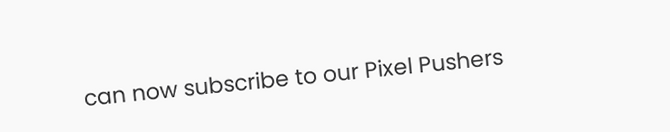can now subscribe to our Pixel Pushers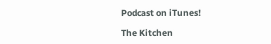Podcast on iTunes!

The Kitchen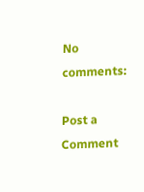No comments:

Post a Comment